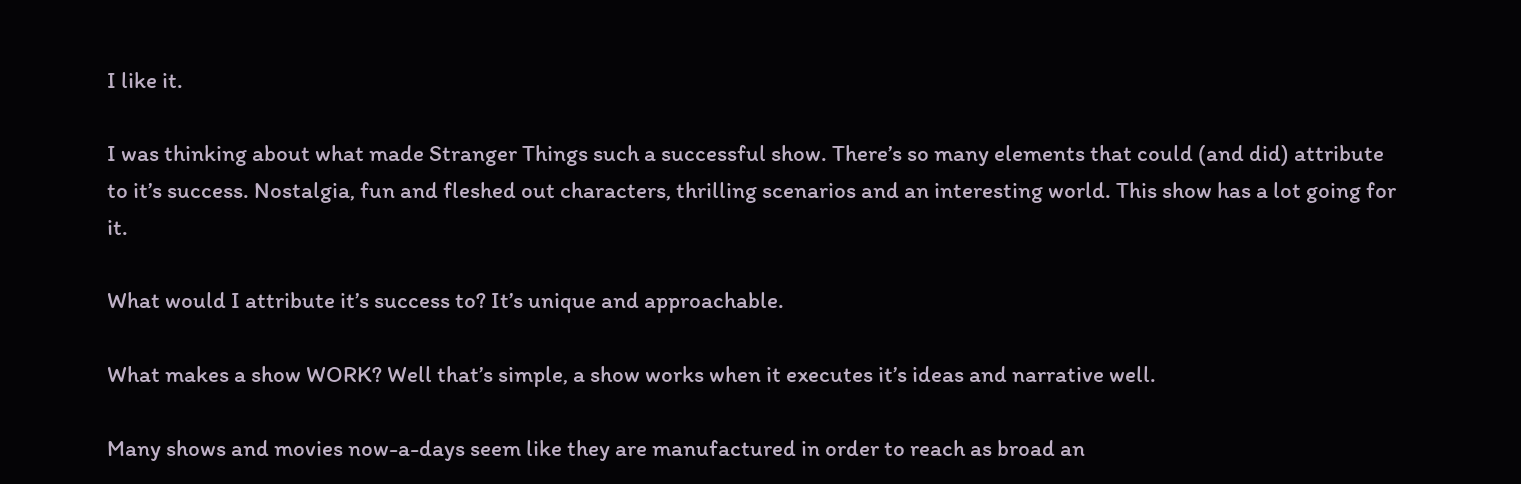I like it.

I was thinking about what made Stranger Things such a successful show. There’s so many elements that could (and did) attribute to it’s success. Nostalgia, fun and fleshed out characters, thrilling scenarios and an interesting world. This show has a lot going for it.

What would I attribute it’s success to? It’s unique and approachable.

What makes a show WORK? Well that’s simple, a show works when it executes it’s ideas and narrative well.

Many shows and movies now-a-days seem like they are manufactured in order to reach as broad an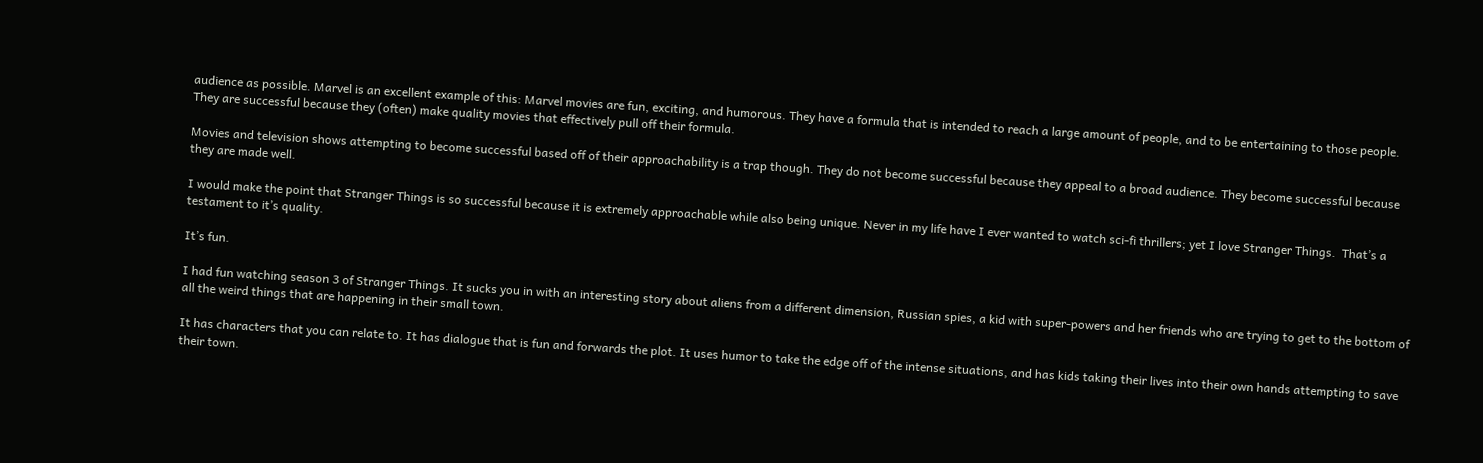audience as possible. Marvel is an excellent example of this: Marvel movies are fun, exciting, and humorous. They have a formula that is intended to reach a large amount of people, and to be entertaining to those people. They are successful because they (often) make quality movies that effectively pull off their formula.

Movies and television shows attempting to become successful based off of their approachability is a trap though. They do not become successful because they appeal to a broad audience. They become successful because they are made well.

I would make the point that Stranger Things is so successful because it is extremely approachable while also being unique. Never in my life have I ever wanted to watch sci-fi thrillers; yet I love Stranger Things.  That’s a testament to it’s quality.

It’s fun.

I had fun watching season 3 of Stranger Things. It sucks you in with an interesting story about aliens from a different dimension, Russian spies, a kid with super-powers and her friends who are trying to get to the bottom of all the weird things that are happening in their small town.

It has characters that you can relate to. It has dialogue that is fun and forwards the plot. It uses humor to take the edge off of the intense situations, and has kids taking their lives into their own hands attempting to save their town.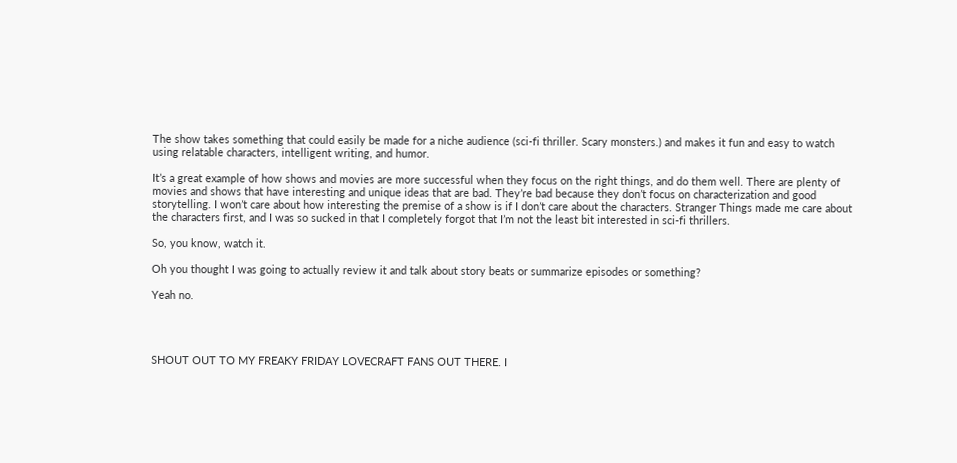The show takes something that could easily be made for a niche audience (sci-fi thriller. Scary monsters.) and makes it fun and easy to watch using relatable characters, intelligent writing, and humor.

It’s a great example of how shows and movies are more successful when they focus on the right things, and do them well. There are plenty of movies and shows that have interesting and unique ideas that are bad. They’re bad because they don’t focus on characterization and good storytelling. I won’t care about how interesting the premise of a show is if I don’t care about the characters. Stranger Things made me care about the characters first, and I was so sucked in that I completely forgot that I’m not the least bit interested in sci-fi thrillers.

So, you know, watch it.

Oh you thought I was going to actually review it and talk about story beats or summarize episodes or something?

Yeah no.




SHOUT OUT TO MY FREAKY FRIDAY LOVECRAFT FANS OUT THERE. I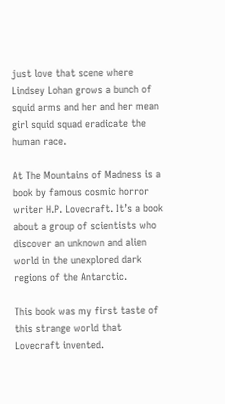just love that scene where Lindsey Lohan grows a bunch of squid arms and her and her mean girl squid squad eradicate the human race.

At The Mountains of Madness is a book by famous cosmic horror writer H.P. Lovecraft. It’s a book about a group of scientists who discover an unknown and alien world in the unexplored dark regions of the Antarctic.

This book was my first taste of this strange world that Lovecraft invented.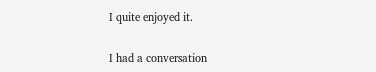I quite enjoyed it.

I had a conversation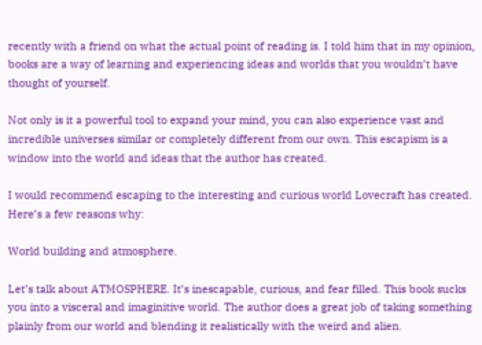recently with a friend on what the actual point of reading is. I told him that in my opinion, books are a way of learning and experiencing ideas and worlds that you wouldn’t have thought of yourself.

Not only is it a powerful tool to expand your mind, you can also experience vast and incredible universes similar or completely different from our own. This escapism is a window into the world and ideas that the author has created.

I would recommend escaping to the interesting and curious world Lovecraft has created. Here’s a few reasons why:

World building and atmosphere.

Let’s talk about ATMOSPHERE. It’s inescapable, curious, and fear filled. This book sucks you into a visceral and imaginitive world. The author does a great job of taking something plainly from our world and blending it realistically with the weird and alien.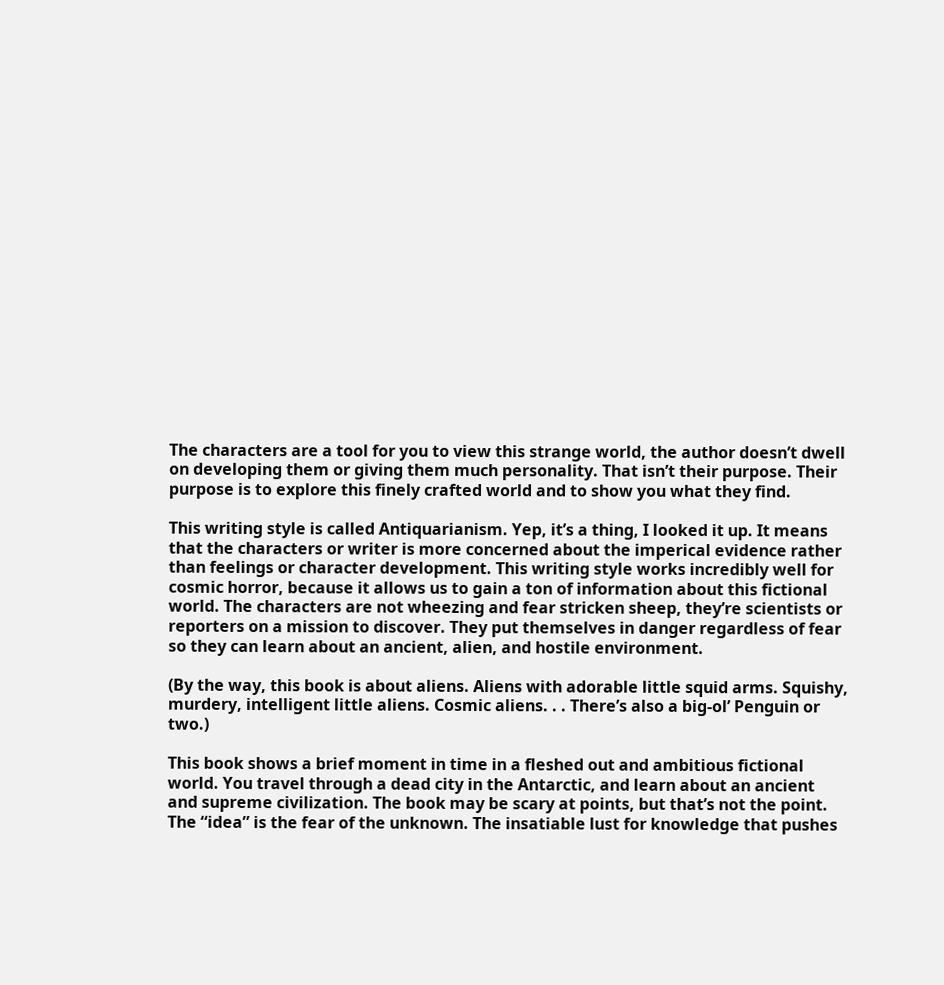The characters are a tool for you to view this strange world, the author doesn’t dwell on developing them or giving them much personality. That isn’t their purpose. Their purpose is to explore this finely crafted world and to show you what they find.

This writing style is called Antiquarianism. Yep, it’s a thing, I looked it up. It means that the characters or writer is more concerned about the imperical evidence rather than feelings or character development. This writing style works incredibly well for cosmic horror, because it allows us to gain a ton of information about this fictional world. The characters are not wheezing and fear stricken sheep, they’re scientists or reporters on a mission to discover. They put themselves in danger regardless of fear so they can learn about an ancient, alien, and hostile environment.

(By the way, this book is about aliens. Aliens with adorable little squid arms. Squishy, murdery, intelligent little aliens. Cosmic aliens. . . There’s also a big-ol’ Penguin or two.)

This book shows a brief moment in time in a fleshed out and ambitious fictional world. You travel through a dead city in the Antarctic, and learn about an ancient and supreme civilization. The book may be scary at points, but that’s not the point. The “idea” is the fear of the unknown. The insatiable lust for knowledge that pushes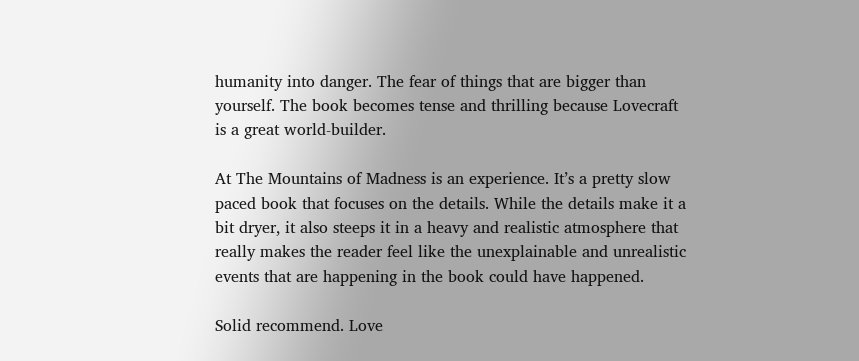humanity into danger. The fear of things that are bigger than yourself. The book becomes tense and thrilling because Lovecraft is a great world-builder.

At The Mountains of Madness is an experience. It’s a pretty slow paced book that focuses on the details. While the details make it a bit dryer, it also steeps it in a heavy and realistic atmosphere that really makes the reader feel like the unexplainable and unrealistic events that are happening in the book could have happened.

Solid recommend. Love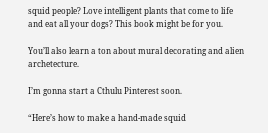squid people? Love intelligent plants that come to life and eat all your dogs? This book might be for you.

You’ll also learn a ton about mural decorating and alien archetecture.

I’m gonna start a Cthulu Pinterest soon.

“Here’s how to make a hand-made squid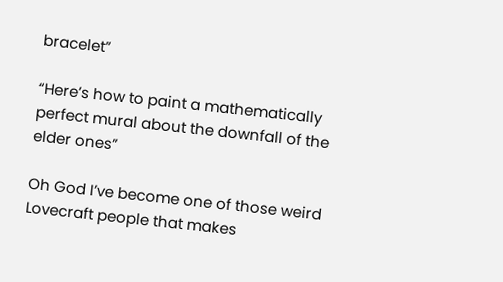bracelet”

“Here’s how to paint a mathematically perfect mural about the downfall of the elder ones”

Oh God I’ve become one of those weird Lovecraft people that makes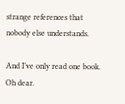strange references that nobody else understands.

And I’ve only read one book. Oh dear.